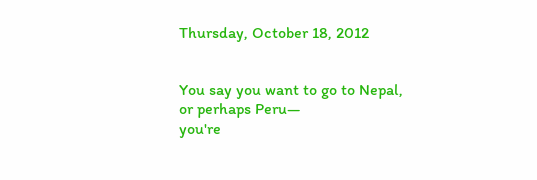Thursday, October 18, 2012


You say you want to go to Nepal,
or perhaps Peru—
you're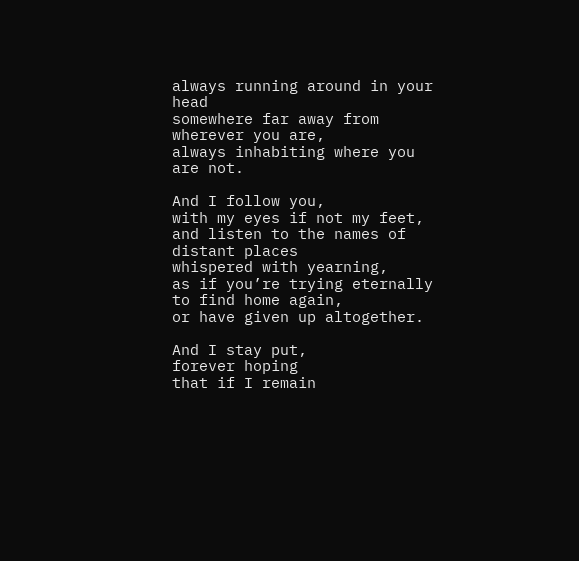always running around in your head
somewhere far away from wherever you are,
always inhabiting where you are not.

And I follow you,
with my eyes if not my feet,
and listen to the names of distant places
whispered with yearning,
as if you’re trying eternally
to find home again,
or have given up altogether.

And I stay put,
forever hoping
that if I remain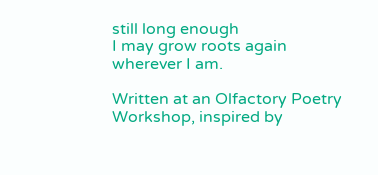still long enough
I may grow roots again
wherever I am.

Written at an Olfactory Poetry Workshop, inspired by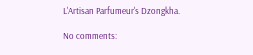L'Artisan Parfumeur's Dzongkha.

No comments: